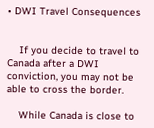• DWI Travel Consequences


    If you decide to travel to Canada after a DWI conviction, you may not be able to cross the border.

    While Canada is close to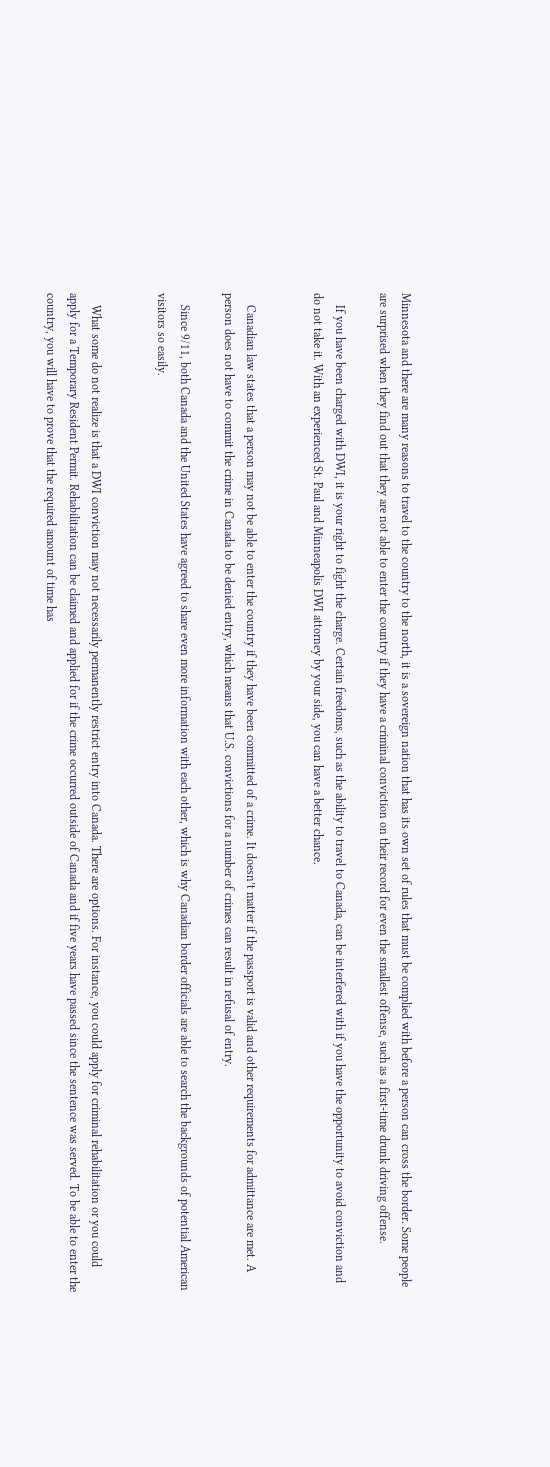Minnesota and there are many reasons to travel to the country to the north, it is a sovereign nation that has its own set of rules that must be complied with before a person can cross the border. Some people are surprised when they find out that they are not able to enter the country if they have a criminal conviction on their record for even the smallest offense, such as a first-time drunk driving offense.

    If you have been charged with DWI, it is your right to fight the charge. Certain freedoms, such as the ability to travel to Canada, can be interfered with if you have the opportunity to avoid conviction and do not take it. With an experienced St. Paul and Minneapolis DWI attorney by your side, you can have a better chance.


    Canadian law states that a person may not be able to enter the country if they have been committed of a crime. It doesn’t matter if the passport is valid and other requirements for admittance are met. A person does not have to commit the crime in Canada to be denied entry, which means that U.S. convictions for a number of crimes can result in refusal of entry.

    Since 9/11, both Canada and the United States have agreed to share even more information with each other, which is why Canadian border officials are able to search the backgrounds of potential American visitors so easily.


    What some do not realize is that a DWI conviction may not necessarily permanently restrict entry into Canada. There are options. For instance, you could apply for criminal rehabilitation or you could apply for a Temporary Resident Permit. Rehabilitation can be claimed and applied for if the crime occurred outside of Canada and if five years have passed since the sentence was served. To be able to enter the country, you will have to prove that the required amount of time has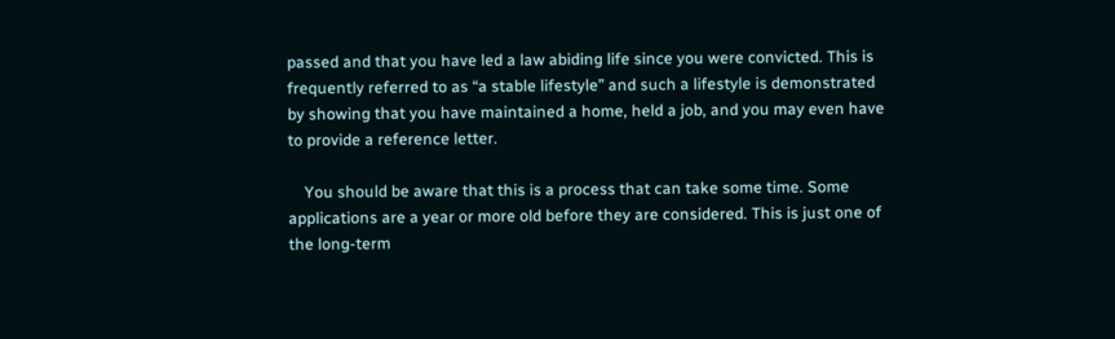passed and that you have led a law abiding life since you were convicted. This is frequently referred to as “a stable lifestyle” and such a lifestyle is demonstrated by showing that you have maintained a home, held a job, and you may even have to provide a reference letter.

    You should be aware that this is a process that can take some time. Some applications are a year or more old before they are considered. This is just one of the long-term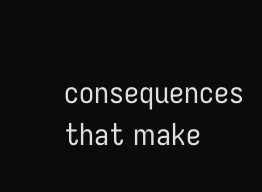consequences that make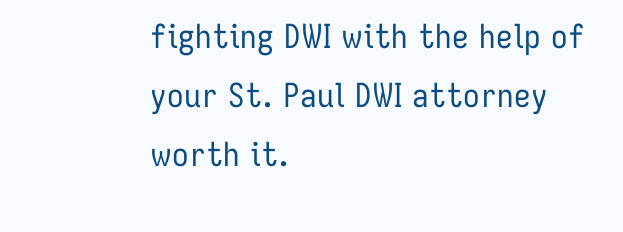fighting DWI with the help of your St. Paul DWI attorney worth it.